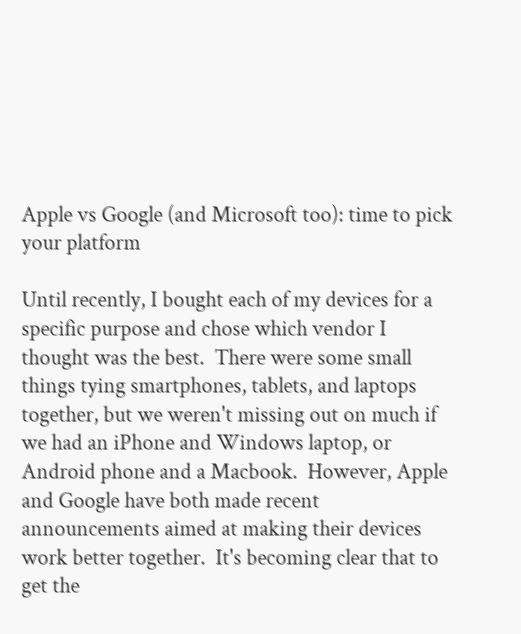Apple vs Google (and Microsoft too): time to pick your platform

Until recently, I bought each of my devices for a specific purpose and chose which vendor I thought was the best.  There were some small things tying smartphones, tablets, and laptops together, but we weren't missing out on much if we had an iPhone and Windows laptop, or Android phone and a Macbook.  However, Apple and Google have both made recent announcements aimed at making their devices work better together.  It's becoming clear that to get the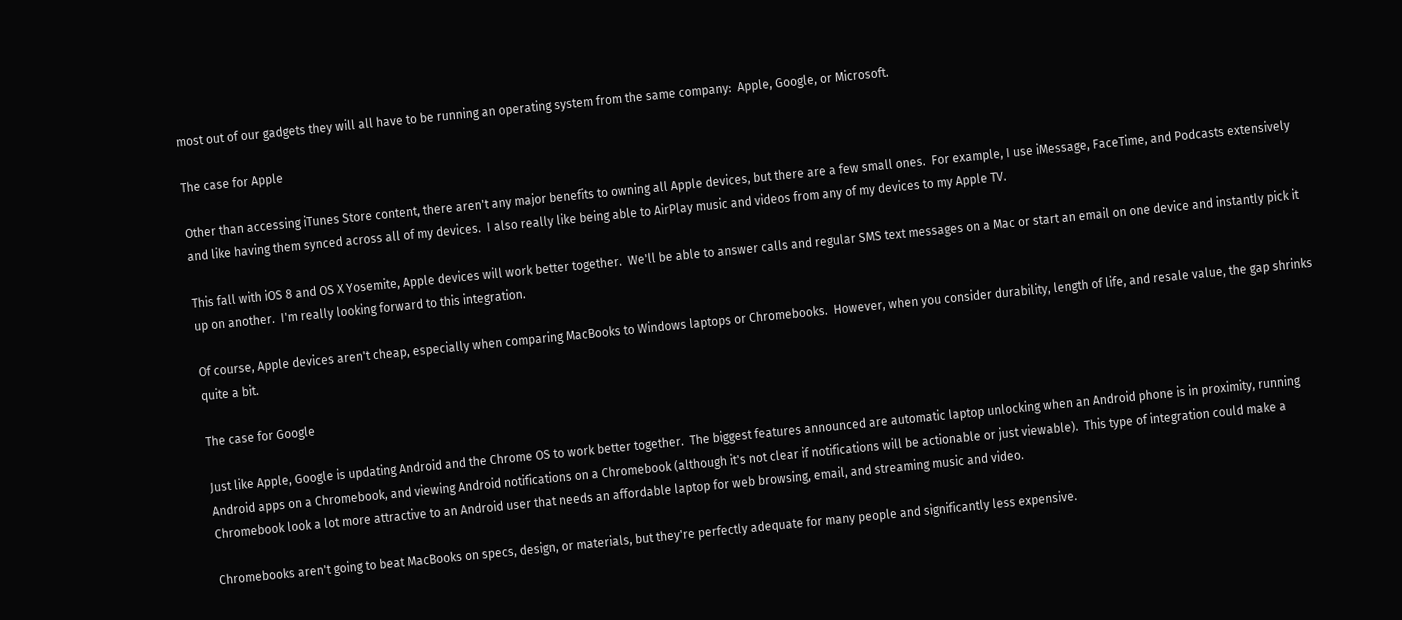most out of our gadgets they will all have to be running an operating system from the same company:  Apple, Google, or Microsoft.

The case for Apple

Other than accessing iTunes Store content, there aren't any major benefits to owning all Apple devices, but there are a few small ones.  For example, I use iMessage, FaceTime, and Podcasts extensively and like having them synced across all of my devices.  I also really like being able to AirPlay music and videos from any of my devices to my Apple TV.

This fall with iOS 8 and OS X Yosemite, Apple devices will work better together.  We'll be able to answer calls and regular SMS text messages on a Mac or start an email on one device and instantly pick it up on another.  I'm really looking forward to this integration.

Of course, Apple devices aren't cheap, especially when comparing MacBooks to Windows laptops or Chromebooks.  However, when you consider durability, length of life, and resale value, the gap shrinks quite a bit.

The case for Google

Just like Apple, Google is updating Android and the Chrome OS to work better together.  The biggest features announced are automatic laptop unlocking when an Android phone is in proximity, running Android apps on a Chromebook, and viewing Android notifications on a Chromebook (although it's not clear if notifications will be actionable or just viewable).  This type of integration could make a Chromebook look a lot more attractive to an Android user that needs an affordable laptop for web browsing, email, and streaming music and video.

Chromebooks aren't going to beat MacBooks on specs, design, or materials, but they're perfectly adequate for many people and significantly less expensive.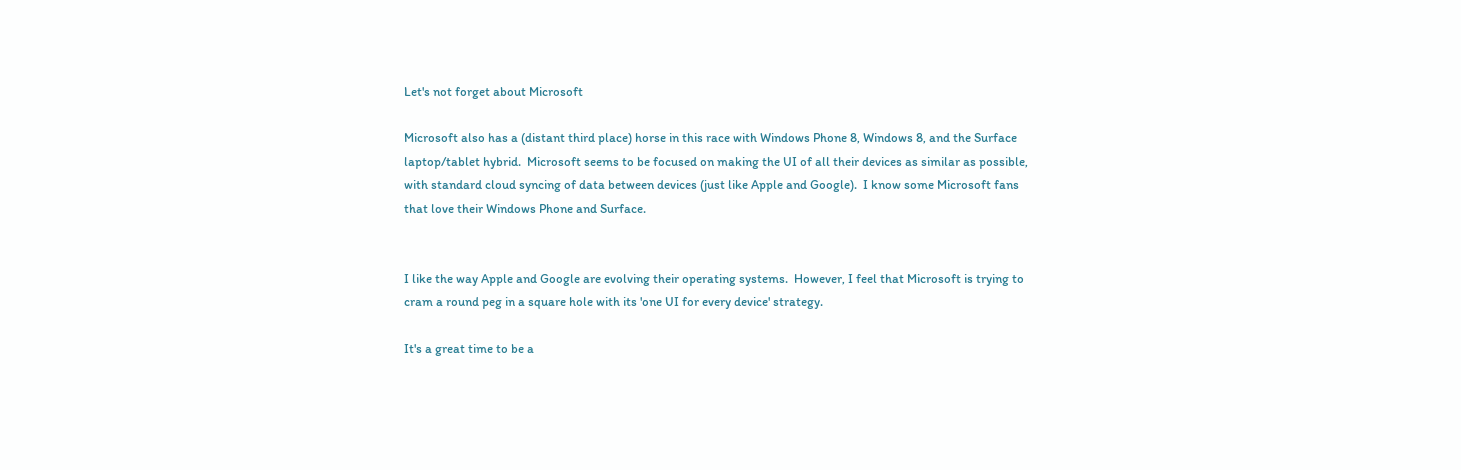Let's not forget about Microsoft

Microsoft also has a (distant third place) horse in this race with Windows Phone 8, Windows 8, and the Surface laptop/tablet hybrid.  Microsoft seems to be focused on making the UI of all their devices as similar as possible, with standard cloud syncing of data between devices (just like Apple and Google).  I know some Microsoft fans that love their Windows Phone and Surface.


I like the way Apple and Google are evolving their operating systems.  However, I feel that Microsoft is trying to cram a round peg in a square hole with its 'one UI for every device' strategy.

It's a great time to be a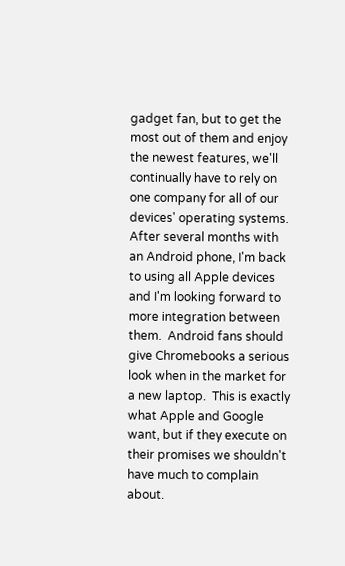gadget fan, but to get the most out of them and enjoy the newest features, we'll continually have to rely on one company for all of our devices' operating systems.  After several months with an Android phone, I'm back to using all Apple devices and I'm looking forward to more integration between them.  Android fans should give Chromebooks a serious look when in the market for a new laptop.  This is exactly what Apple and Google want, but if they execute on their promises we shouldn't have much to complain about.